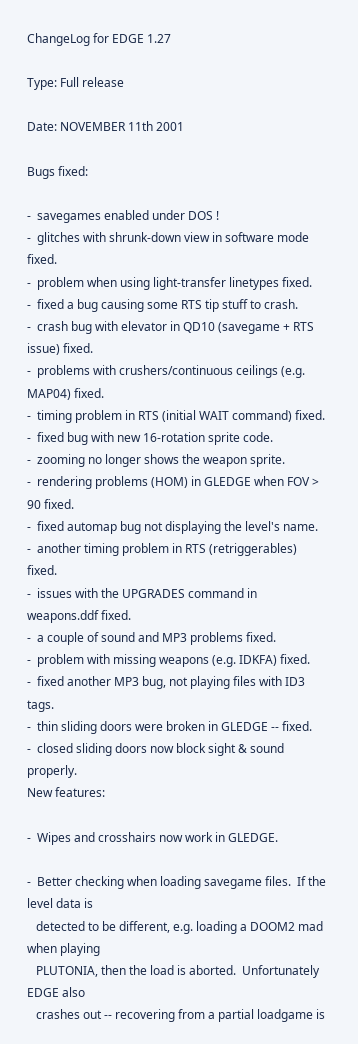ChangeLog for EDGE 1.27

Type: Full release

Date: NOVEMBER 11th 2001

Bugs fixed:

-  savegames enabled under DOS !
-  glitches with shrunk-down view in software mode fixed.
-  problem when using light-transfer linetypes fixed.
-  fixed a bug causing some RTS tip stuff to crash.
-  crash bug with elevator in QD10 (savegame + RTS issue) fixed.
-  problems with crushers/continuous ceilings (e.g. MAP04) fixed.
-  timing problem in RTS (initial WAIT command) fixed.
-  fixed bug with new 16-rotation sprite code.
-  zooming no longer shows the weapon sprite.
-  rendering problems (HOM) in GLEDGE when FOV > 90 fixed.
-  fixed automap bug not displaying the level's name.
-  another timing problem in RTS (retriggerables) fixed.
-  issues with the UPGRADES command in weapons.ddf fixed.
-  a couple of sound and MP3 problems fixed.
-  problem with missing weapons (e.g. IDKFA) fixed.
-  fixed another MP3 bug, not playing files with ID3 tags.
-  thin sliding doors were broken in GLEDGE -- fixed.
-  closed sliding doors now block sight & sound properly.
New features:

-  Wipes and crosshairs now work in GLEDGE.

-  Better checking when loading savegame files.  If the level data is
   detected to be different, e.g. loading a DOOM2 mad when playing
   PLUTONIA, then the load is aborted.  Unfortunately EDGE also
   crashes out -- recovering from a partial loadgame is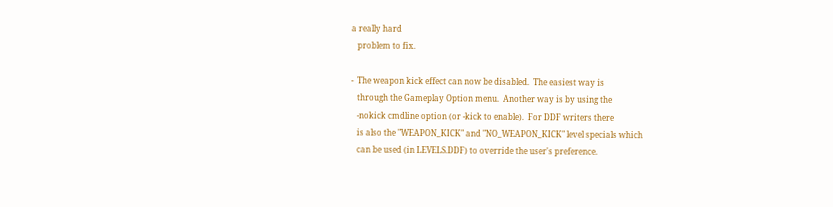a really hard
   problem to fix.

-  The weapon kick effect can now be disabled.  The easiest way is
   through the Gameplay Option menu.  Another way is by using the
   -nokick cmdline option (or -kick to enable).  For DDF writers there
   is also the "WEAPON_KICK" and "NO_WEAPON_KICK" level specials which
   can be used (in LEVELS.DDF) to override the user's preference.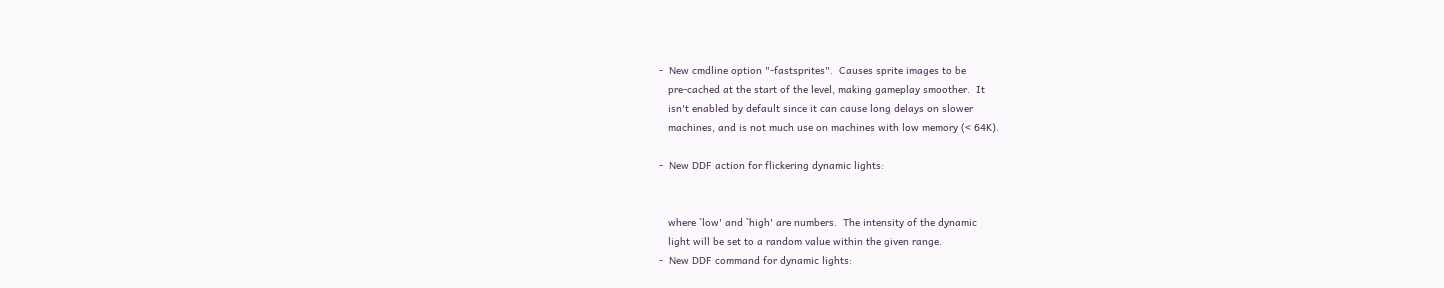-  New cmdline option "-fastsprites".  Causes sprite images to be
   pre-cached at the start of the level, making gameplay smoother.  It
   isn't enabled by default since it can cause long delays on slower
   machines, and is not much use on machines with low memory (< 64K).

-  New DDF action for flickering dynamic lights:


   where `low' and `high' are numbers.  The intensity of the dynamic
   light will be set to a random value within the given range.
-  New DDF command for dynamic lights: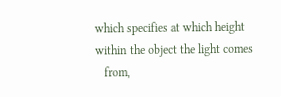which specifies at which height within the object the light comes
   from,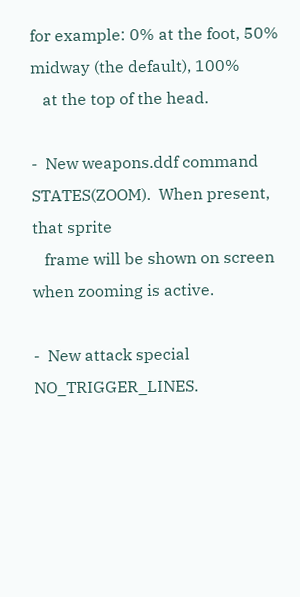for example: 0% at the foot, 50% midway (the default), 100%
   at the top of the head.

-  New weapons.ddf command STATES(ZOOM).  When present, that sprite
   frame will be shown on screen when zooming is active.

-  New attack special NO_TRIGGER_LINES.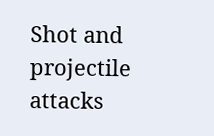Shot and projectile attacks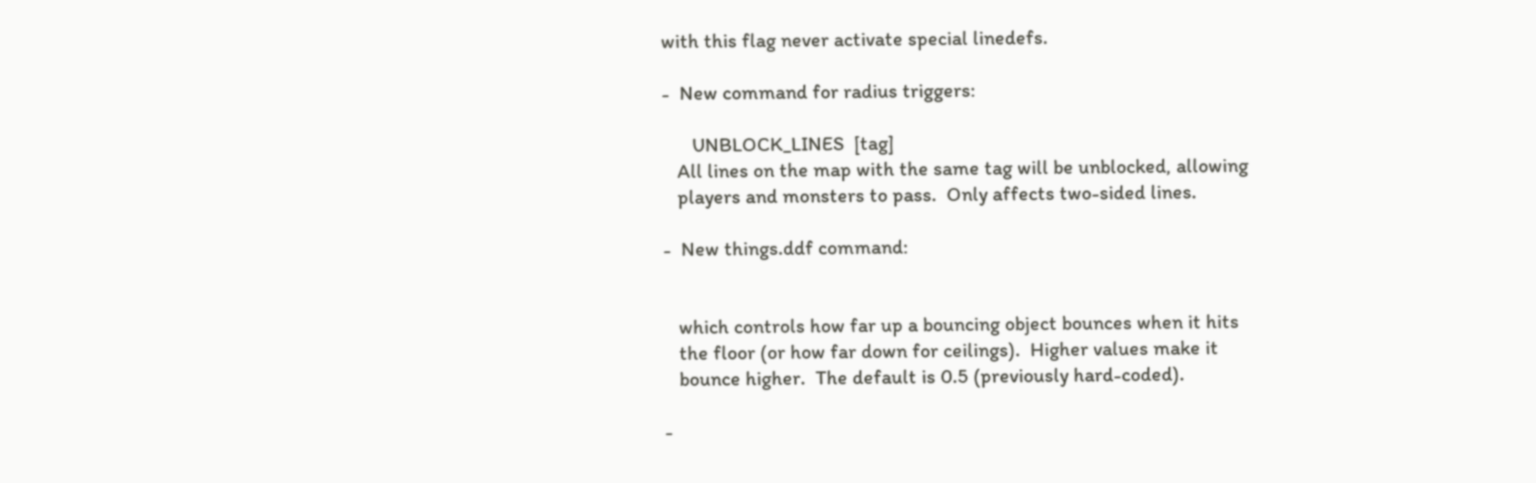with this flag never activate special linedefs.

-  New command for radius triggers:

      UNBLOCK_LINES  [tag]
   All lines on the map with the same tag will be unblocked, allowing
   players and monsters to pass.  Only affects two-sided lines.

-  New things.ddf command:


   which controls how far up a bouncing object bounces when it hits
   the floor (or how far down for ceilings).  Higher values make it
   bounce higher.  The default is 0.5 (previously hard-coded).

-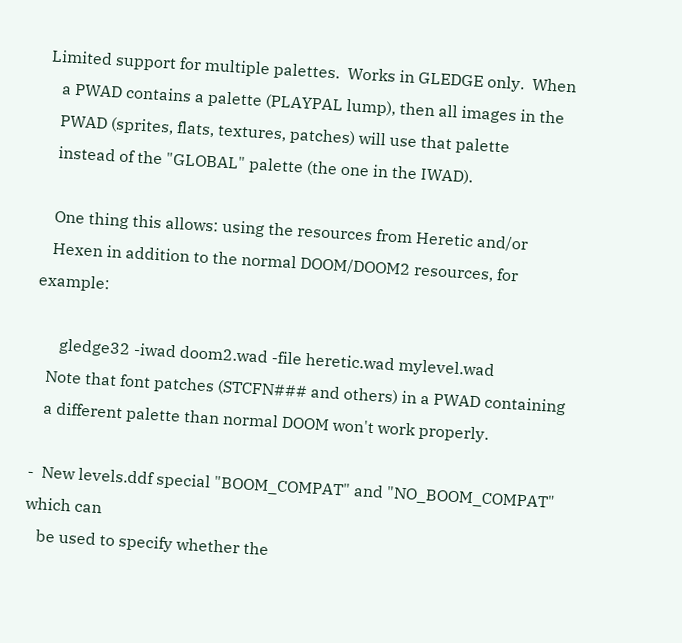Limited support for multiple palettes.  Works in GLEDGE only.  When
   a PWAD contains a palette (PLAYPAL lump), then all images in the
   PWAD (sprites, flats, textures, patches) will use that palette
   instead of the "GLOBAL" palette (the one in the IWAD).

   One thing this allows: using the resources from Heretic and/or
   Hexen in addition to the normal DOOM/DOOM2 resources, for example:

      gledge32 -iwad doom2.wad -file heretic.wad mylevel.wad
   Note that font patches (STCFN### and others) in a PWAD containing
   a different palette than normal DOOM won't work properly.

-  New levels.ddf special "BOOM_COMPAT" and "NO_BOOM_COMPAT" which can
   be used to specify whether the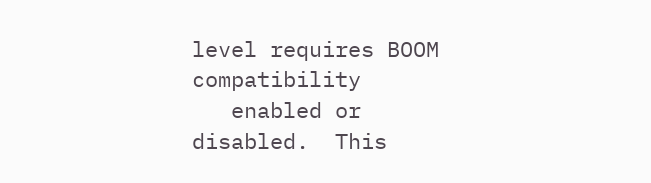level requires BOOM compatibility
   enabled or disabled.  This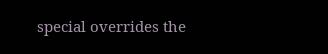special overrides the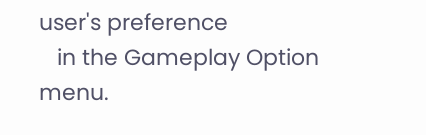user's preference
   in the Gameplay Option menu.